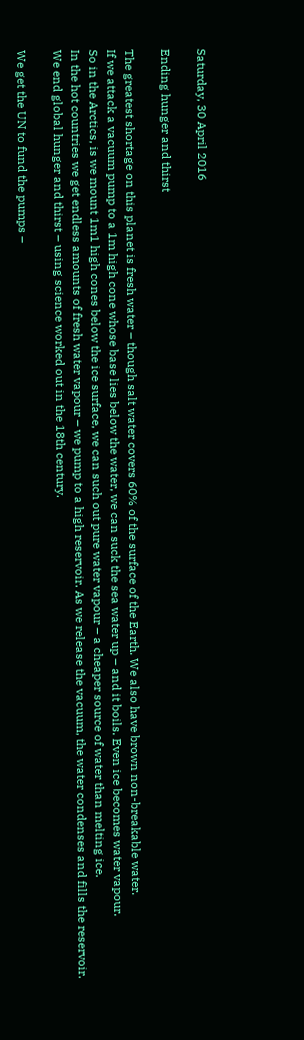Saturday, 30 April 2016

Ending hunger and thirst

The greatest shortage on this planet is fresh water – though salt water covers 60% of the surface of the Earth. We also have brown non-breakable water.
If we attack a vacuum pump to a 1m high cone whose base lies below the water, we can suck the sea water up – and it boils. Even ice becomes water vapour.
So in the Arctics, is we mount 1m1 high cones below the ice surface, we can such out pure water vapour – a cheaper source of water than melting ice.
In the hot countries we get endless amounts of fresh water vapour – we pump to a high reservoir. As we release the vacuum, the water condenses and fills the reservoir.
We end global hunger and thirst – using science worked out in the 18th century.

We get the UN to fund the pumps –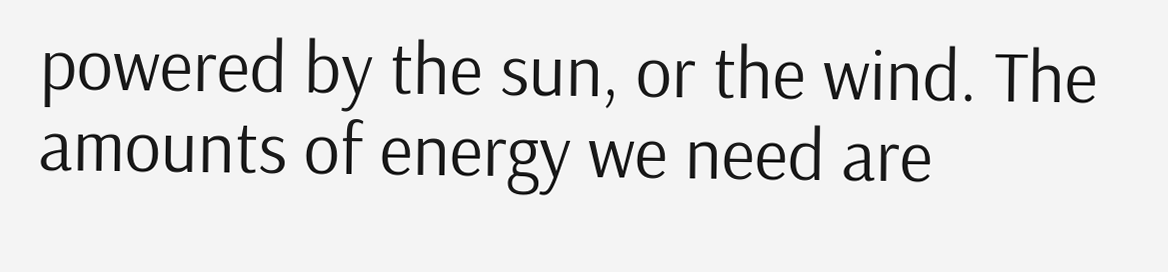powered by the sun, or the wind. The amounts of energy we need are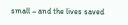small – and the lives saved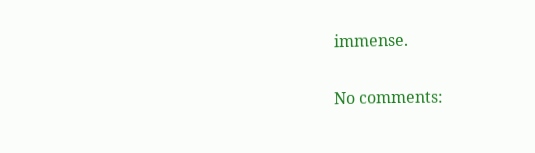immense.

No comments: